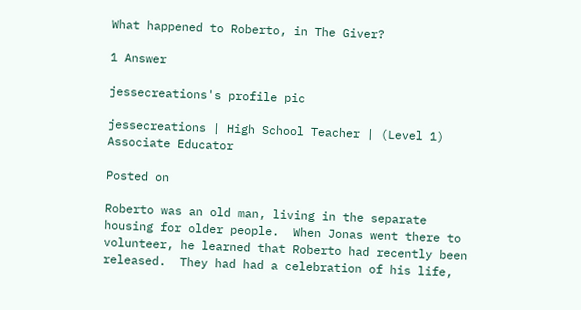What happened to Roberto, in The Giver?

1 Answer

jessecreations's profile pic

jessecreations | High School Teacher | (Level 1) Associate Educator

Posted on

Roberto was an old man, living in the separate housing for older people.  When Jonas went there to volunteer, he learned that Roberto had recently been released.  They had had a celebration of his life,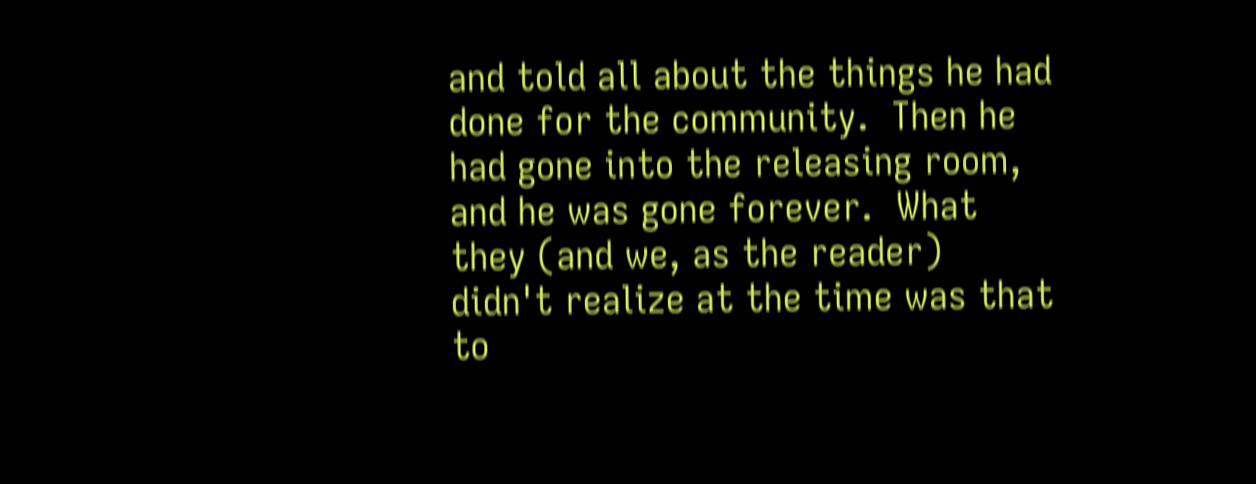and told all about the things he had done for the community.  Then he had gone into the releasing room, and he was gone forever.  What they (and we, as the reader) didn't realize at the time was that to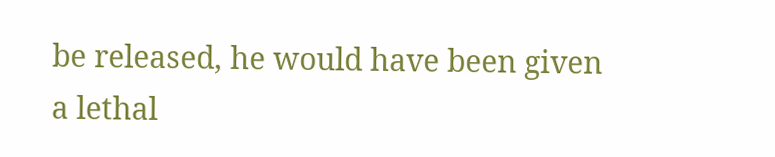be released, he would have been given a lethal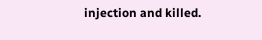injection and killed.